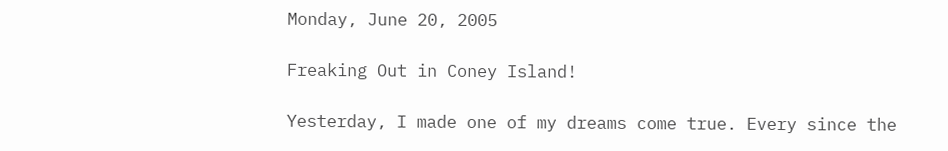Monday, June 20, 2005

Freaking Out in Coney Island!

Yesterday, I made one of my dreams come true. Every since the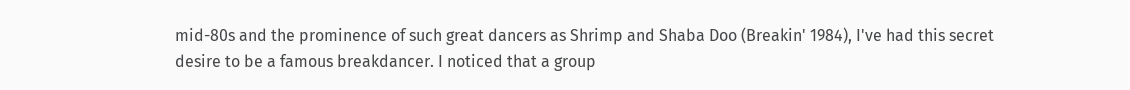mid-80s and the prominence of such great dancers as Shrimp and Shaba Doo (Breakin' 1984), I've had this secret desire to be a famous breakdancer. I noticed that a group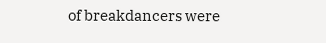of breakdancers were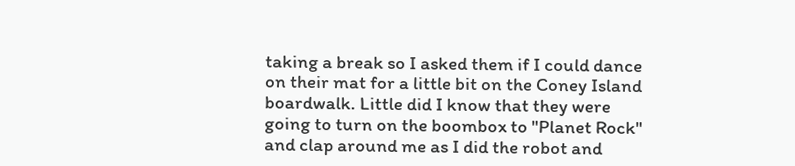taking a break so I asked them if I could dance on their mat for a little bit on the Coney Island boardwalk. Little did I know that they were going to turn on the boombox to "Planet Rock" and clap around me as I did the robot and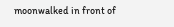moonwalked in front of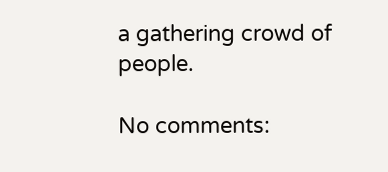a gathering crowd of people.

No comments: